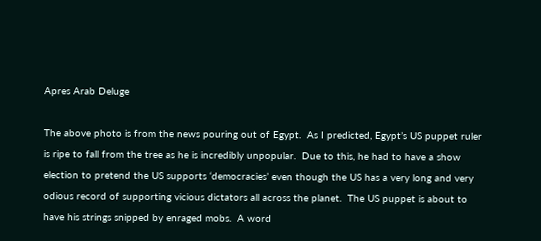Apres Arab Deluge

The above photo is from the news pouring out of Egypt.  As I predicted, Egypt’s US puppet ruler is ripe to fall from the tree as he is incredibly unpopular.  Due to this, he had to have a show election to pretend the US supports ‘democracies’ even though the US has a very long and very odious record of supporting vicious dictators all across the planet.  The US puppet is about to have his strings snipped by enraged mobs.  A word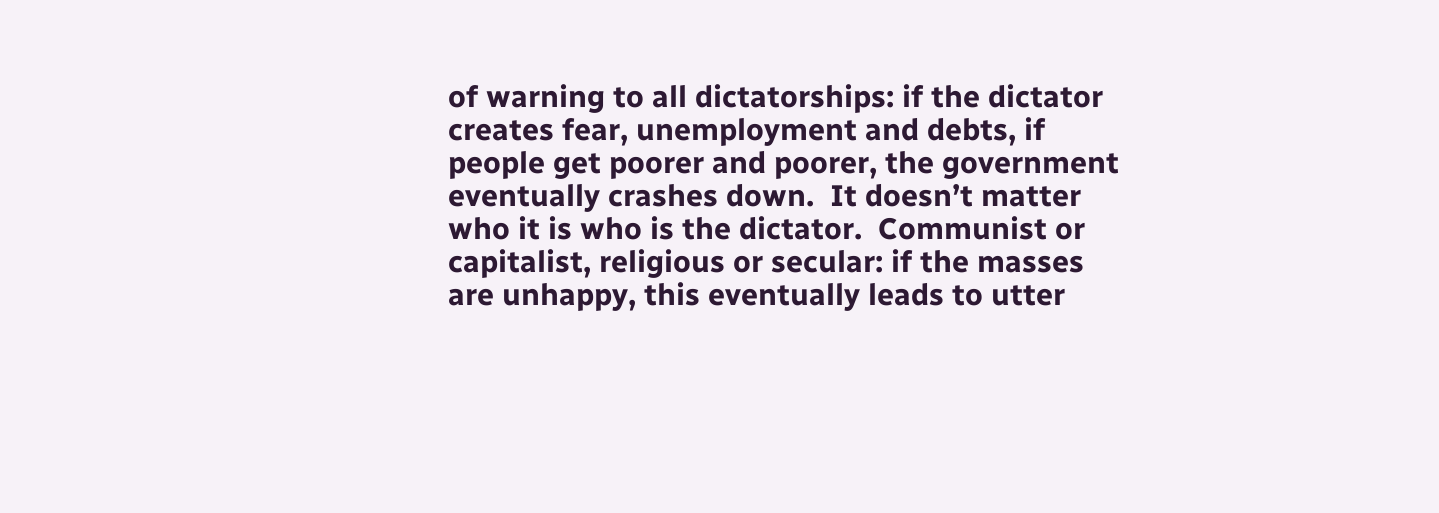of warning to all dictatorships: if the dictator creates fear, unemployment and debts, if people get poorer and poorer, the government eventually crashes down.  It doesn’t matter who it is who is the dictator.  Communist or capitalist, religious or secular: if the masses are unhappy, this eventually leads to utter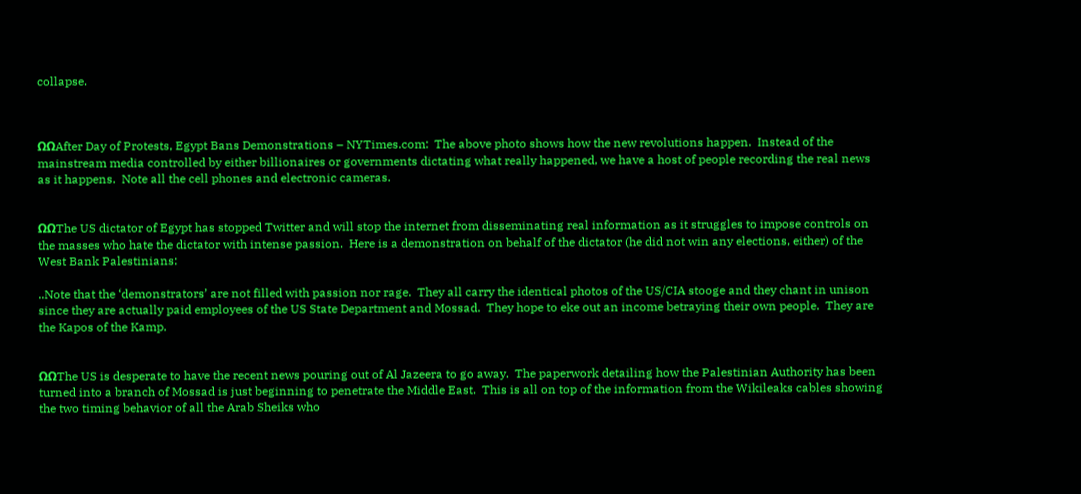collapse.



ΩΩAfter Day of Protests, Egypt Bans Demonstrations – NYTimes.com:  The above photo shows how the new revolutions happen.  Instead of the mainstream media controlled by either billionaires or governments dictating what really happened, we have a host of people recording the real news as it happens.  Note all the cell phones and electronic cameras.


ΩΩThe US dictator of Egypt has stopped Twitter and will stop the internet from disseminating real information as it struggles to impose controls on the masses who hate the dictator with intense passion.  Here is a demonstration on behalf of the dictator (he did not win any elections, either) of the West Bank Palestinians:

..Note that the ‘demonstrators’ are not filled with passion nor rage.  They all carry the identical photos of the US/CIA stooge and they chant in unison since they are actually paid employees of the US State Department and Mossad.  They hope to eke out an income betraying their own people.  They are the Kapos of the Kamp.


ΩΩThe US is desperate to have the recent news pouring out of Al Jazeera to go away.  The paperwork detailing how the Palestinian Authority has been turned into a branch of Mossad is just beginning to penetrate the Middle East.  This is all on top of the information from the Wikileaks cables showing the two timing behavior of all the Arab Sheiks who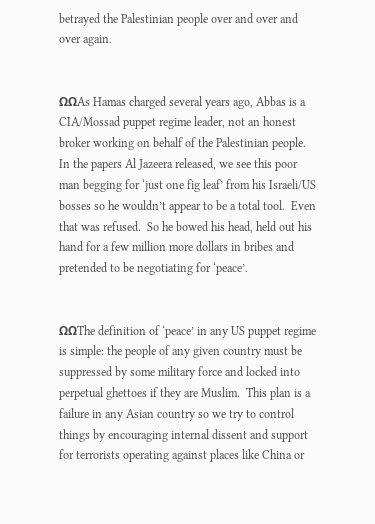betrayed the Palestinian people over and over and over again.


ΩΩAs Hamas charged several years ago, Abbas is a CIA/Mossad puppet regime leader, not an honest broker working on behalf of the Palestinian people.  In the papers Al Jazeera released, we see this poor man begging for ‘just one fig leaf’ from his Israeli/US bosses so he wouldn’t appear to be a total tool.  Even that was refused.  So he bowed his head, held out his hand for a few million more dollars in bribes and pretended to be negotiating for ‘peace’.


ΩΩThe definition of ‘peace’ in any US puppet regime is simple: the people of any given country must be suppressed by some military force and locked into perpetual ghettoes if they are Muslim.  This plan is a failure in any Asian country so we try to control things by encouraging internal dissent and support for terrorists operating against places like China or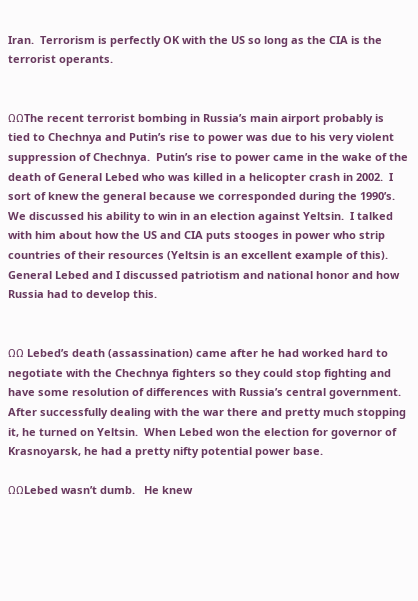Iran.  Terrorism is perfectly OK with the US so long as the CIA is the terrorist operants.


ΩΩThe recent terrorist bombing in Russia’s main airport probably is tied to Chechnya and Putin’s rise to power was due to his very violent suppression of Chechnya.  Putin’s rise to power came in the wake of the death of General Lebed who was killed in a helicopter crash in 2002.  I sort of knew the general because we corresponded during the 1990’s.  We discussed his ability to win in an election against Yeltsin.  I talked with him about how the US and CIA puts stooges in power who strip countries of their resources (Yeltsin is an excellent example of this).  General Lebed and I discussed patriotism and national honor and how Russia had to develop this.


ΩΩ Lebed’s death (assassination) came after he had worked hard to negotiate with the Chechnya fighters so they could stop fighting and have some resolution of differences with Russia’s central government.  After successfully dealing with the war there and pretty much stopping it, he turned on Yeltsin.  When Lebed won the election for governor of Krasnoyarsk, he had a pretty nifty potential power base.

ΩΩLebed wasn’t dumb.   He knew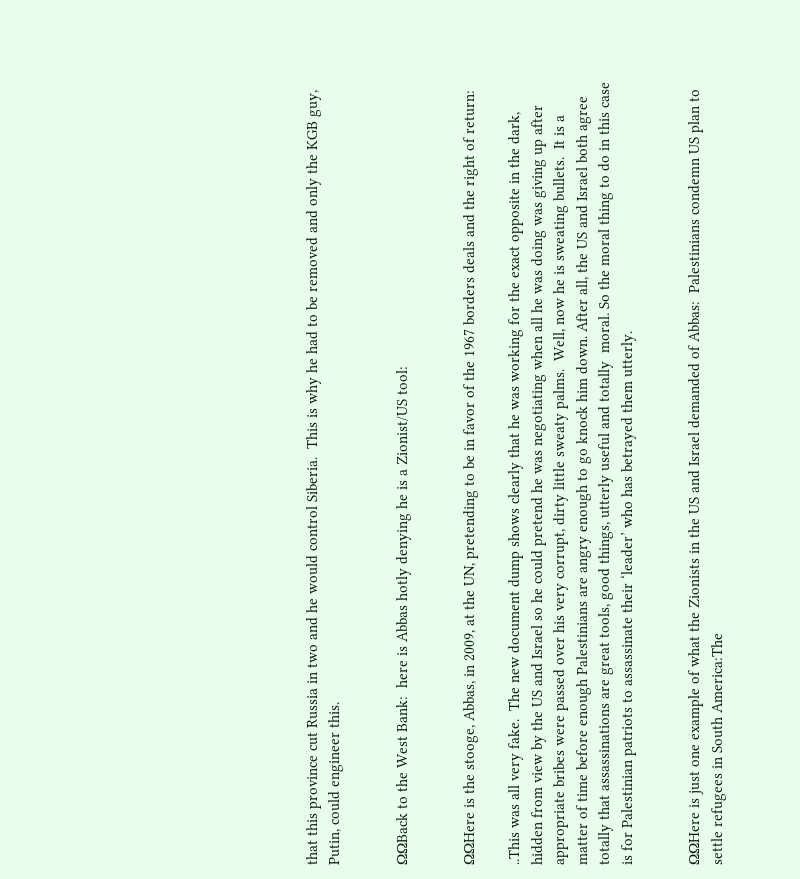that this province cut Russia in two and he would control Siberia.  This is why he had to be removed and only the KGB guy, Putin, could engineer this.


ΩΩBack to the West Bank:  here is Abbas hotly denying he is a Zionist/US tool:


ΩΩHere is the stooge, Abbas, in 2009, at the UN, pretending to be in favor of the 1967 borders deals and the right of return:

..This was all very fake.  The new document dump shows clearly that he was working for the exact opposite in the dark, hidden from view by the US and Israel so he could pretend he was negotiating when all he was doing was giving up after appropriate bribes were passed over his very corrupt, dirty little sweaty palms.  Well, now he is sweating bullets.  It is a matter of time before enough Palestinians are angry enough to go knock him down. After all, the US and Israel both agree totally that assassinations are great tools, good things, utterly useful and totally  moral. So the moral thing to do in this case is for Palestinian patriots to assassinate their ‘leader’ who has betrayed them utterly.


ΩΩHere is just one example of what the Zionists in the US and Israel demanded of Abbas:  Palestinians condemn US plan to settle refugees in South America:The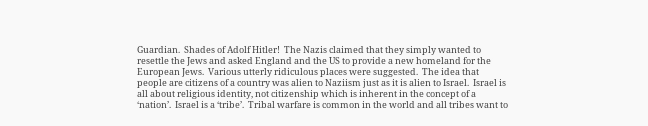Guardian.  Shades of Adolf Hitler!  The Nazis claimed that they simply wanted to resettle the Jews and asked England and the US to provide a new homeland for the European Jews.  Various utterly ridiculous places were suggested.  The idea that people are citizens of a country was alien to Naziism just as it is alien to Israel.  Israel is all about religious identity, not citizenship which is inherent in the concept of a ‘nation’.  Israel is a ‘tribe’.  Tribal warfare is common in the world and all tribes want to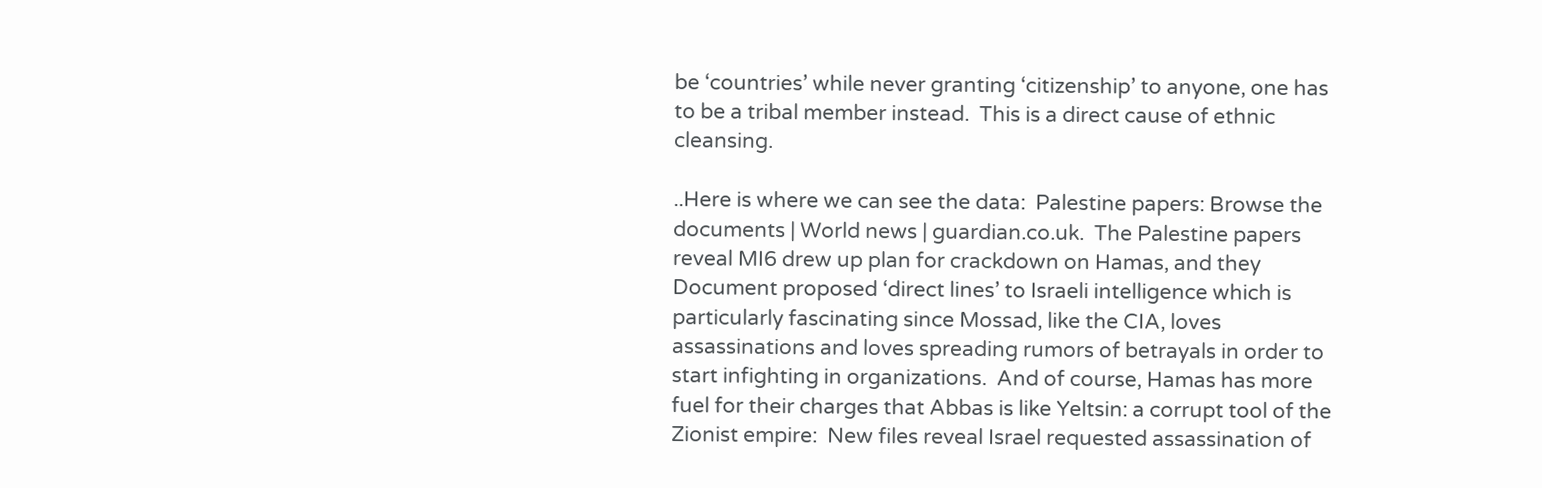be ‘countries’ while never granting ‘citizenship’ to anyone, one has to be a tribal member instead.  This is a direct cause of ethnic cleansing.

..Here is where we can see the data:  Palestine papers: Browse the documents | World news | guardian.co.uk.  The Palestine papers reveal MI6 drew up plan for crackdown on Hamas, and they Document proposed ‘direct lines’ to Israeli intelligence which is particularly fascinating since Mossad, like the CIA, loves assassinations and loves spreading rumors of betrayals in order to start infighting in organizations.  And of course, Hamas has more fuel for their charges that Abbas is like Yeltsin: a corrupt tool of the Zionist empire:  New files reveal Israel requested assassination of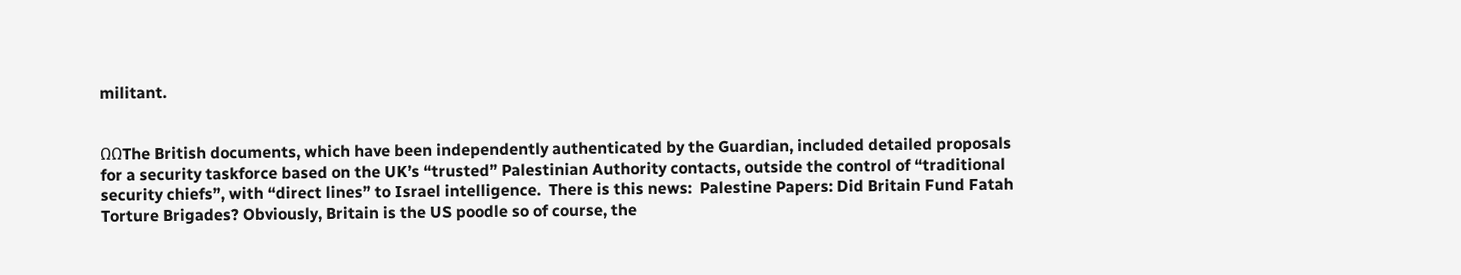militant.


ΩΩThe British documents, which have been independently authenticated by the Guardian, included detailed proposals for a security taskforce based on the UK’s “trusted” Palestinian Authority contacts, outside the control of “traditional security chiefs”, with “direct lines” to Israel intelligence.  There is this news:  Palestine Papers: Did Britain Fund Fatah Torture Brigades? Obviously, Britain is the US poodle so of course, the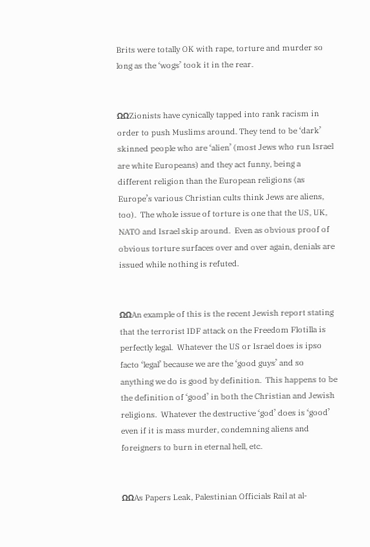Brits were totally OK with rape, torture and murder so long as the ‘wogs’ took it in the rear.


ΩΩZionists have cynically tapped into rank racism in order to push Muslims around. They tend to be ‘dark’ skinned people who are ‘alien’ (most Jews who run Israel are white Europeans) and they act funny, being a different religion than the European religions (as Europe’s various Christian cults think Jews are aliens, too).  The whole issue of torture is one that the US, UK, NATO and Israel skip around.  Even as obvious proof of obvious torture surfaces over and over again, denials are issued while nothing is refuted.


ΩΩAn example of this is the recent Jewish report stating that the terrorist IDF attack on the Freedom Flotilla is perfectly legal.  Whatever the US or Israel does is ipso facto ‘legal’ because we are the ‘good guys’ and so anything we do is good by definition.  This happens to be the definition of ‘good’ in both the Christian and Jewish religions.  Whatever the destructive ‘god’ does is ‘good’ even if it is mass murder, condemning aliens and foreigners to burn in eternal hell, etc.


ΩΩAs Papers Leak, Palestinian Officials Rail at al-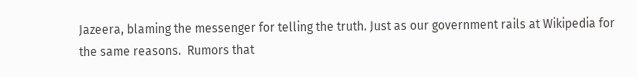Jazeera, blaming the messenger for telling the truth. Just as our government rails at Wikipedia for the same reasons.  Rumors that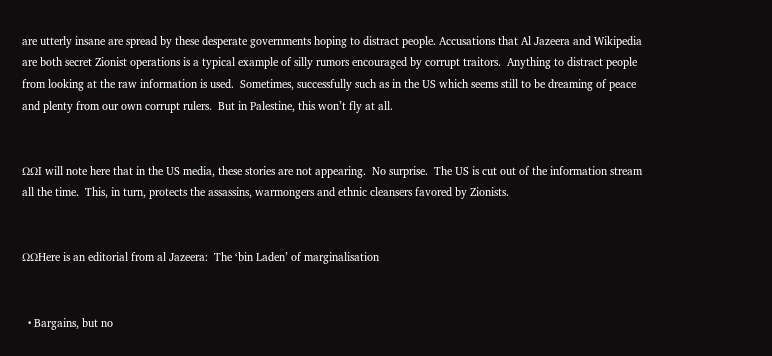are utterly insane are spread by these desperate governments hoping to distract people. Accusations that Al Jazeera and Wikipedia are both secret Zionist operations is a typical example of silly rumors encouraged by corrupt traitors.  Anything to distract people from looking at the raw information is used.  Sometimes, successfully such as in the US which seems still to be dreaming of peace and plenty from our own corrupt rulers.  But in Palestine, this won’t fly at all.


ΩΩI will note here that in the US media, these stories are not appearing.  No surprise.  The US is cut out of the information stream all the time.  This, in turn, protects the assassins, warmongers and ethnic cleansers favored by Zionists.


ΩΩHere is an editorial from al Jazeera:  The ‘bin Laden’ of marginalisation


  • Bargains, but no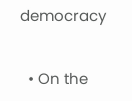democracy


  • On the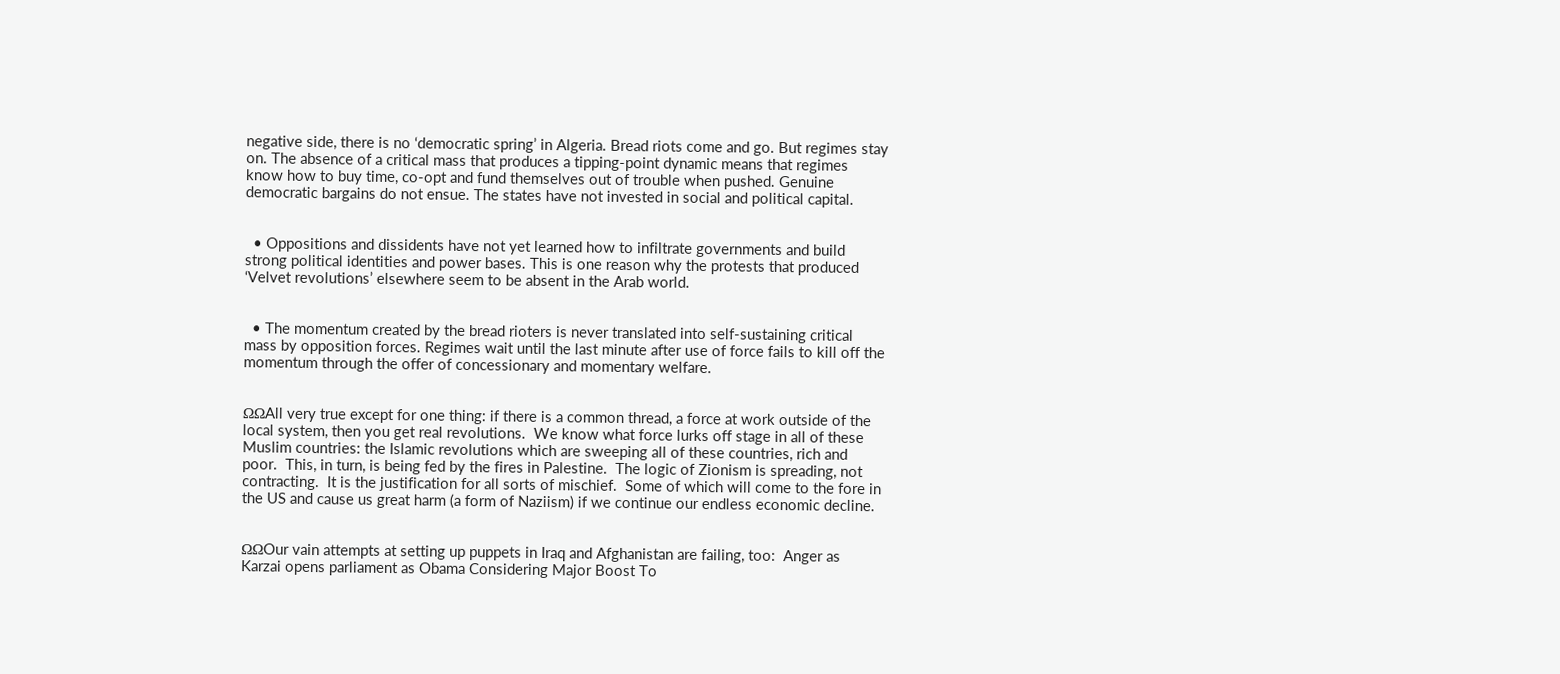negative side, there is no ‘democratic spring’ in Algeria. Bread riots come and go. But regimes stay on. The absence of a critical mass that produces a tipping-point dynamic means that regimes know how to buy time, co-opt and fund themselves out of trouble when pushed. Genuine democratic bargains do not ensue. The states have not invested in social and political capital.


  • Oppositions and dissidents have not yet learned how to infiltrate governments and build strong political identities and power bases. This is one reason why the protests that produced ‘Velvet revolutions’ elsewhere seem to be absent in the Arab world.


  • The momentum created by the bread rioters is never translated into self-sustaining critical mass by opposition forces. Regimes wait until the last minute after use of force fails to kill off the momentum through the offer of concessionary and momentary welfare.


ΩΩAll very true except for one thing: if there is a common thread, a force at work outside of the local system, then you get real revolutions.  We know what force lurks off stage in all of these Muslim countries: the Islamic revolutions which are sweeping all of these countries, rich and poor.  This, in turn, is being fed by the fires in Palestine.  The logic of Zionism is spreading, not contracting.  It is the justification for all sorts of mischief.  Some of which will come to the fore in the US and cause us great harm (a form of Naziism) if we continue our endless economic decline.


ΩΩOur vain attempts at setting up puppets in Iraq and Afghanistan are failing, too:  Anger as Karzai opens parliament as Obama Considering Major Boost To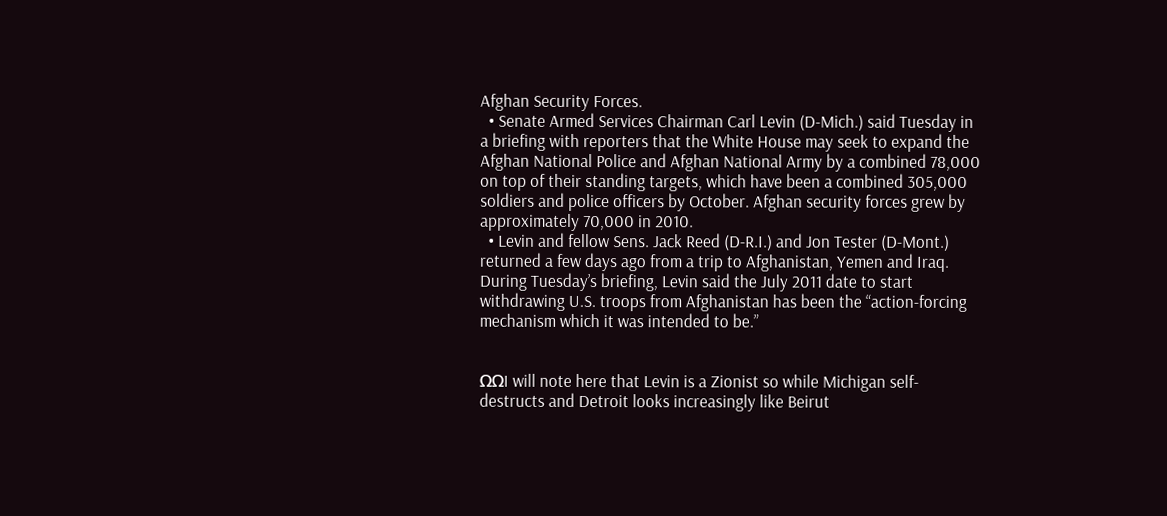Afghan Security Forces.
  • Senate Armed Services Chairman Carl Levin (D-Mich.) said Tuesday in a briefing with reporters that the White House may seek to expand the Afghan National Police and Afghan National Army by a combined 78,000 on top of their standing targets, which have been a combined 305,000 soldiers and police officers by October. Afghan security forces grew by approximately 70,000 in 2010.
  • Levin and fellow Sens. Jack Reed (D-R.I.) and Jon Tester (D-Mont.) returned a few days ago from a trip to Afghanistan, Yemen and Iraq. During Tuesday’s briefing, Levin said the July 2011 date to start withdrawing U.S. troops from Afghanistan has been the “action-forcing mechanism which it was intended to be.”


ΩΩI will note here that Levin is a Zionist so while Michigan self-destructs and Detroit looks increasingly like Beirut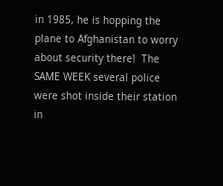in 1985, he is hopping the plane to Afghanistan to worry about security there!  The SAME WEEK several police were shot inside their station in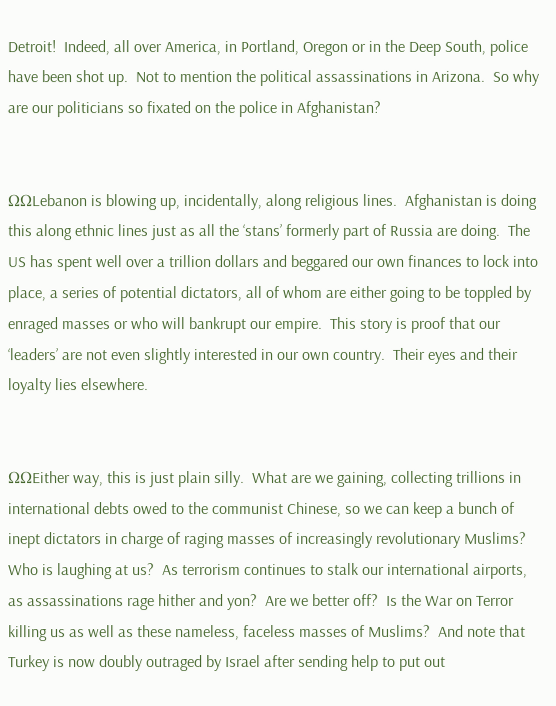Detroit!  Indeed, all over America, in Portland, Oregon or in the Deep South, police have been shot up.  Not to mention the political assassinations in Arizona.  So why are our politicians so fixated on the police in Afghanistan?


ΩΩLebanon is blowing up, incidentally, along religious lines.  Afghanistan is doing this along ethnic lines just as all the ‘stans’ formerly part of Russia are doing.  The US has spent well over a trillion dollars and beggared our own finances to lock into place, a series of potential dictators, all of whom are either going to be toppled by enraged masses or who will bankrupt our empire.  This story is proof that our ‘leaders’ are not even slightly interested in our own country.  Their eyes and their loyalty lies elsewhere.


ΩΩEither way, this is just plain silly.  What are we gaining, collecting trillions in international debts owed to the communist Chinese, so we can keep a bunch of inept dictators in charge of raging masses of increasingly revolutionary Muslims?  Who is laughing at us?  As terrorism continues to stalk our international airports, as assassinations rage hither and yon?  Are we better off?  Is the War on Terror killing us as well as these nameless, faceless masses of Muslims?  And note that Turkey is now doubly outraged by Israel after sending help to put out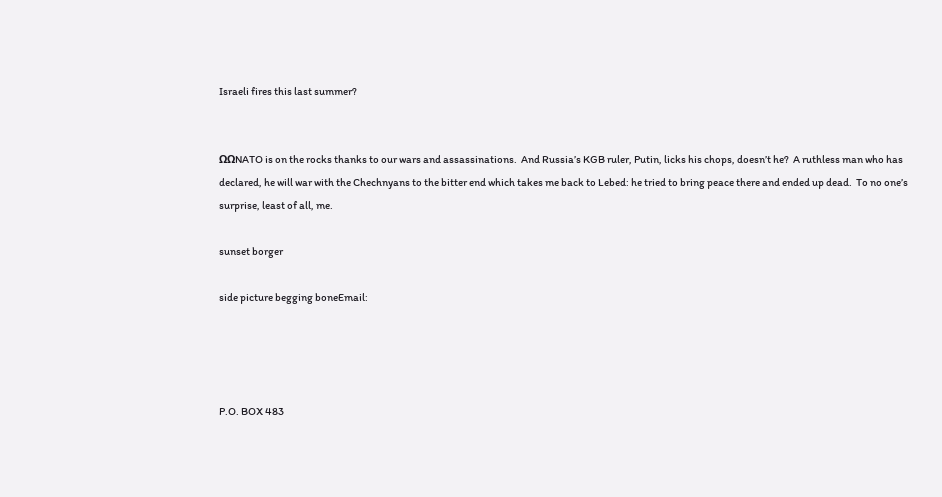Israeli fires this last summer?


ΩΩNATO is on the rocks thanks to our wars and assassinations.  And Russia’s KGB ruler, Putin, licks his chops, doesn’t he?  A ruthless man who has declared, he will war with the Chechnyans to the bitter end which takes me back to Lebed: he tried to bring peace there and ended up dead.  To no one’s surprise, least of all, me.

sunset borger

side picture begging boneEmail:




P.O. BOX 483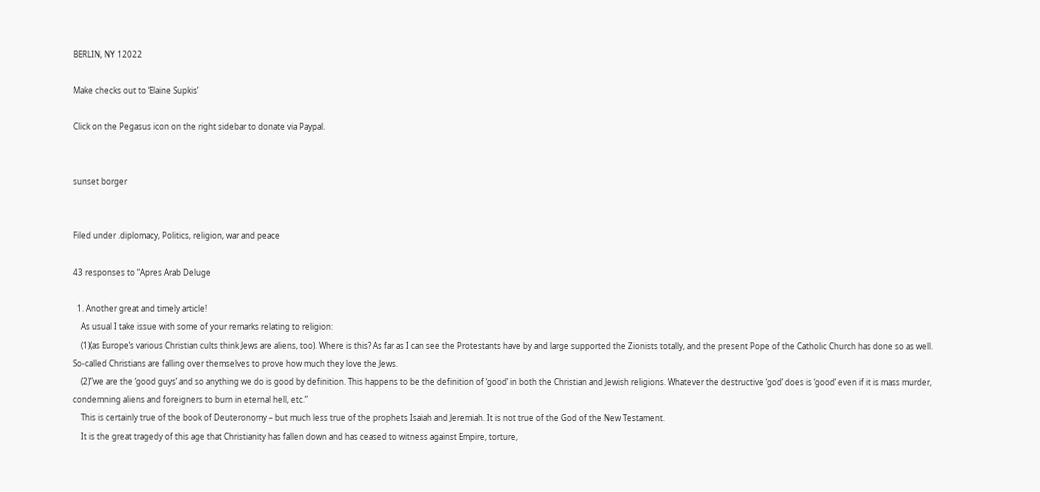BERLIN, NY 12022

Make checks out to ‘Elaine Supkis’

Click on the Pegasus icon on the right sidebar to donate via Paypal.


sunset borger


Filed under .diplomacy, Politics, religion, war and peace

43 responses to “Apres Arab Deluge

  1. Another great and timely article!
    As usual I take issue with some of your remarks relating to religion:
    (1)(as Europe’s various Christian cults think Jews are aliens, too). Where is this? As far as I can see the Protestants have by and large supported the Zionists totally, and the present Pope of the Catholic Church has done so as well. So-called Christians are falling over themselves to prove how much they love the Jews.
    (2)”we are the ‘good guys’ and so anything we do is good by definition. This happens to be the definition of ‘good’ in both the Christian and Jewish religions. Whatever the destructive ‘god’ does is ‘good’ even if it is mass murder, condemning aliens and foreigners to burn in eternal hell, etc.”
    This is certainly true of the book of Deuteronomy – but much less true of the prophets Isaiah and Jeremiah. It is not true of the God of the New Testament.
    It is the great tragedy of this age that Christianity has fallen down and has ceased to witness against Empire, torture,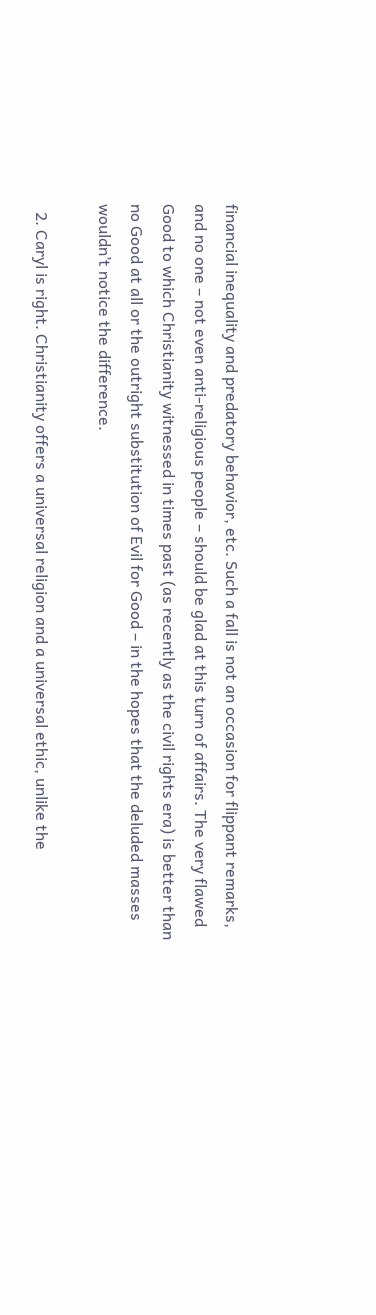financial inequality and predatory behavior, etc. Such a fall is not an occasion for flippant remarks, and no one – not even anti-religious people – should be glad at this turn of affairs. The very flawed Good to which Christianity witnessed in times past (as recently as the civil rights era) is better than no Good at all or the outright substitution of Evil for Good – in the hopes that the deluded masses wouldn’t notice the difference.

  2. Caryl is right. Christianity offers a universal religion and a universal ethic, unlike the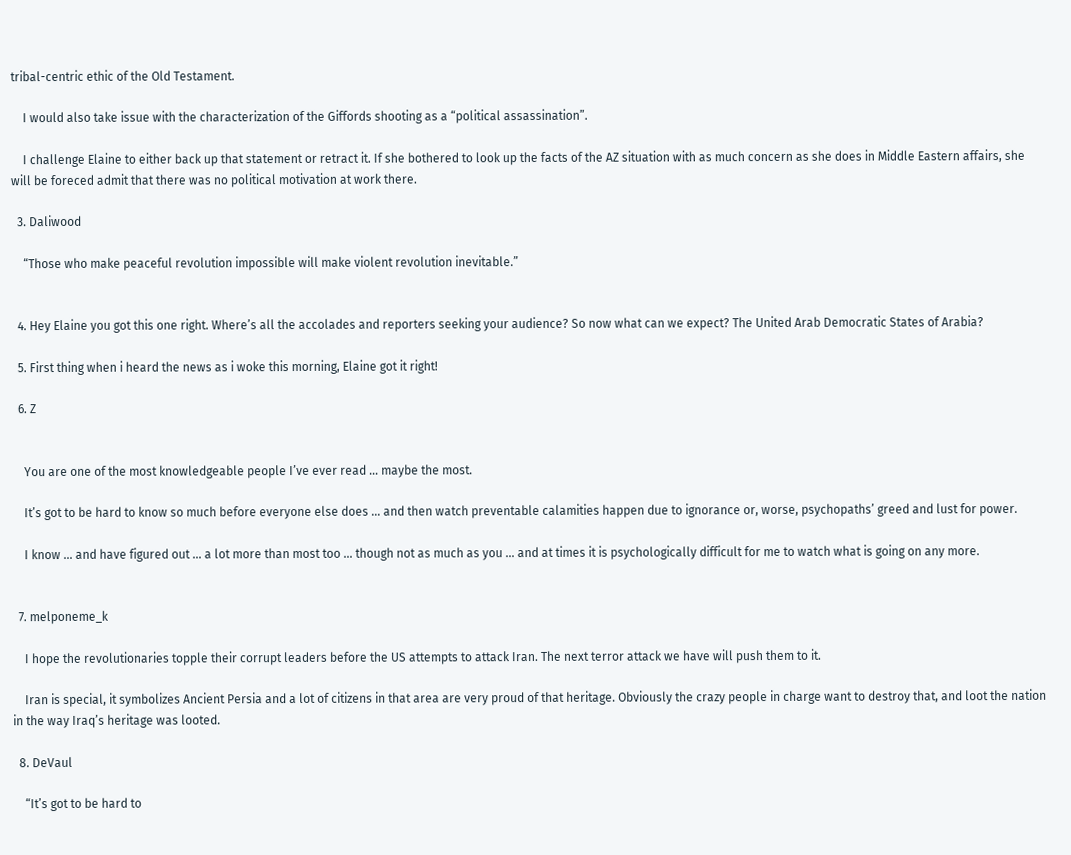tribal-centric ethic of the Old Testament.

    I would also take issue with the characterization of the Giffords shooting as a “political assassination”.

    I challenge Elaine to either back up that statement or retract it. If she bothered to look up the facts of the AZ situation with as much concern as she does in Middle Eastern affairs, she will be foreced admit that there was no political motivation at work there.

  3. Daliwood

    “Those who make peaceful revolution impossible will make violent revolution inevitable.”


  4. Hey Elaine you got this one right. Where’s all the accolades and reporters seeking your audience? So now what can we expect? The United Arab Democratic States of Arabia?

  5. First thing when i heard the news as i woke this morning, Elaine got it right!

  6. Z


    You are one of the most knowledgeable people I’ve ever read … maybe the most.

    It’s got to be hard to know so much before everyone else does … and then watch preventable calamities happen due to ignorance or, worse, psychopaths’ greed and lust for power.

    I know … and have figured out … a lot more than most too … though not as much as you … and at times it is psychologically difficult for me to watch what is going on any more.


  7. melponeme_k

    I hope the revolutionaries topple their corrupt leaders before the US attempts to attack Iran. The next terror attack we have will push them to it.

    Iran is special, it symbolizes Ancient Persia and a lot of citizens in that area are very proud of that heritage. Obviously the crazy people in charge want to destroy that, and loot the nation in the way Iraq’s heritage was looted.

  8. DeVaul

    “It’s got to be hard to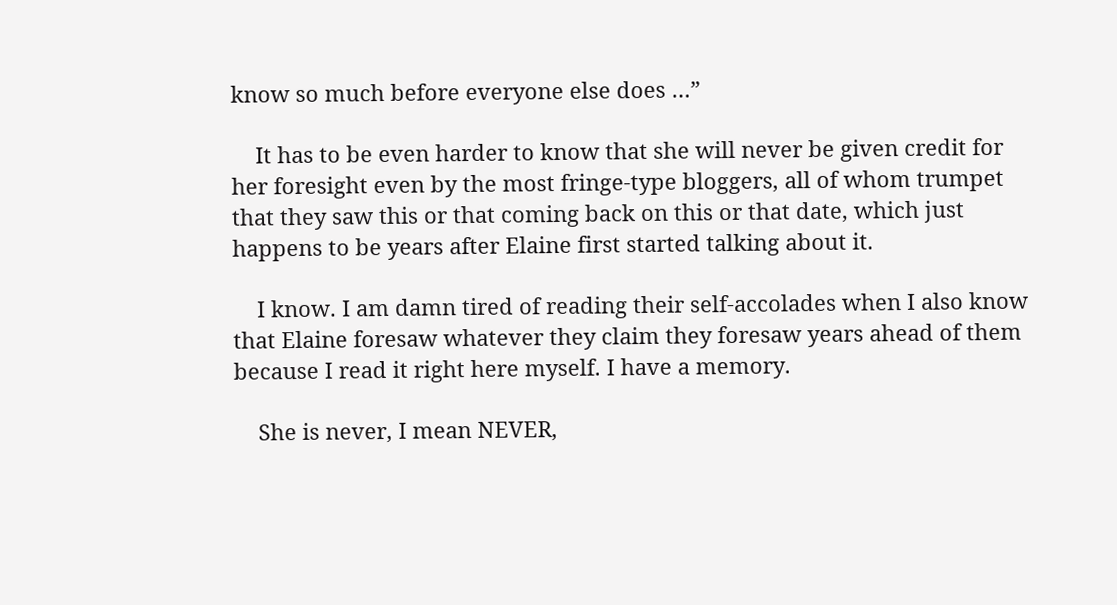know so much before everyone else does …”

    It has to be even harder to know that she will never be given credit for her foresight even by the most fringe-type bloggers, all of whom trumpet that they saw this or that coming back on this or that date, which just happens to be years after Elaine first started talking about it.

    I know. I am damn tired of reading their self-accolades when I also know that Elaine foresaw whatever they claim they foresaw years ahead of them because I read it right here myself. I have a memory.

    She is never, I mean NEVER,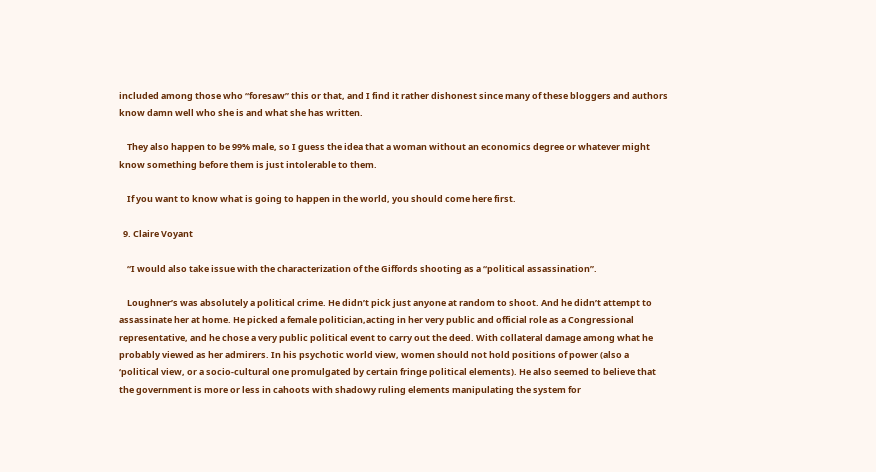included among those who “foresaw” this or that, and I find it rather dishonest since many of these bloggers and authors know damn well who she is and what she has written.

    They also happen to be 99% male, so I guess the idea that a woman without an economics degree or whatever might know something before them is just intolerable to them.

    If you want to know what is going to happen in the world, you should come here first.

  9. Claire Voyant

    “I would also take issue with the characterization of the Giffords shooting as a “political assassination”.

    Loughner’s was absolutely a political crime. He didn’t pick just anyone at random to shoot. And he didn’t attempt to assassinate her at home. He picked a female politician,acting in her very public and official role as a Congressional representative, and he chose a very public political event to carry out the deed. With collateral damage among what he probably viewed as her admirers. In his psychotic world view, women should not hold positions of power (also a ‘political view, or a socio-cultural one promulgated by certain fringe political elements). He also seemed to believe that the government is more or less in cahoots with shadowy ruling elements manipulating the system for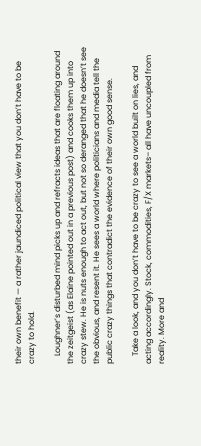their own benefit — a rather jaundiced political view that you don’t have to be crazy to hold.

    Loughner’s disturbed mind picks up and refracts ideas that are floating around the zeitgeist (as Elaine pointed out in a previous post) and cooks them up into crazy stew. He is nuts enough to act out, but not so deranged that he doesn’t see the obvious, and resent it. He sees a world where politicians and media tell the public crazy things that contradict the evidence of their own good sense.

    Take a look, and you don’t have to be crazy to see a world built on lies, and acting accordingly. Stock, commodities, F/X markets– all have uncoupled from reality. More and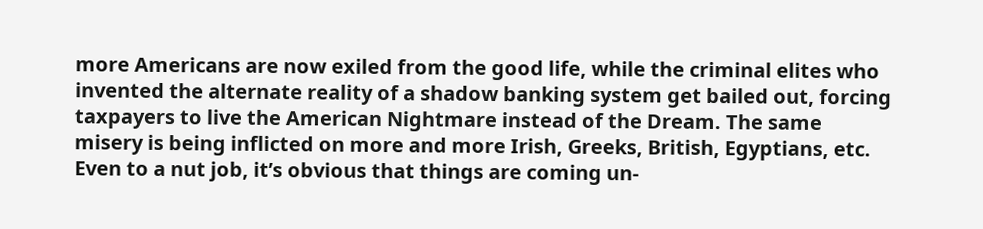more Americans are now exiled from the good life, while the criminal elites who invented the alternate reality of a shadow banking system get bailed out, forcing taxpayers to live the American Nightmare instead of the Dream. The same misery is being inflicted on more and more Irish, Greeks, British, Egyptians, etc. Even to a nut job, it’s obvious that things are coming un-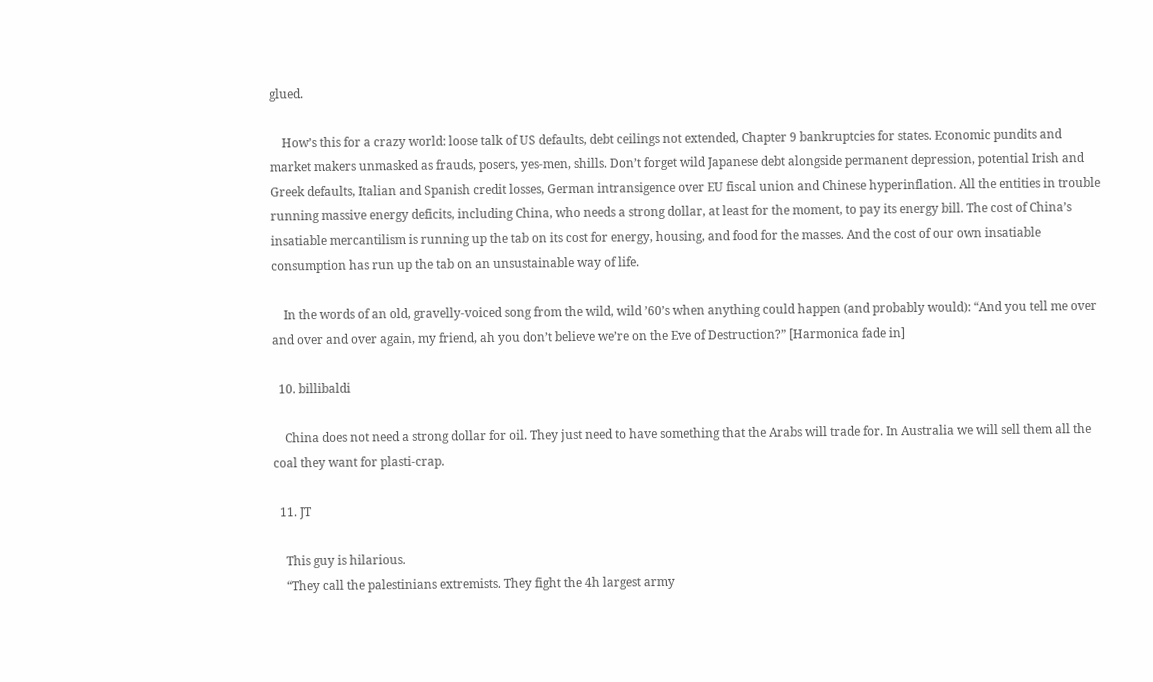glued.

    How’s this for a crazy world: loose talk of US defaults, debt ceilings not extended, Chapter 9 bankruptcies for states. Economic pundits and market makers unmasked as frauds, posers, yes-men, shills. Don’t forget wild Japanese debt alongside permanent depression, potential Irish and Greek defaults, Italian and Spanish credit losses, German intransigence over EU fiscal union and Chinese hyperinflation. All the entities in trouble running massive energy deficits, including China, who needs a strong dollar, at least for the moment, to pay its energy bill. The cost of China’s insatiable mercantilism is running up the tab on its cost for energy, housing, and food for the masses. And the cost of our own insatiable consumption has run up the tab on an unsustainable way of life.

    In the words of an old, gravelly-voiced song from the wild, wild ’60’s when anything could happen (and probably would): “And you tell me over and over and over again, my friend, ah you don’t believe we’re on the Eve of Destruction?” [Harmonica fade in]

  10. billibaldi

    China does not need a strong dollar for oil. They just need to have something that the Arabs will trade for. In Australia we will sell them all the coal they want for plasti-crap.

  11. JT

    This guy is hilarious.
    “They call the palestinians extremists. They fight the 4h largest army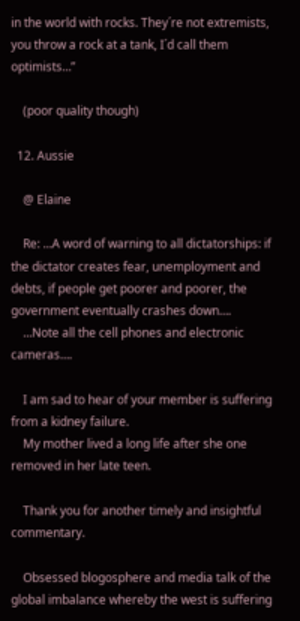in the world with rocks. They´re not extremists, you throw a rock at a tank, I´d call them optimists…”

    (poor quality though)

  12. Aussie

    @ Elaine

    Re: …A word of warning to all dictatorships: if the dictator creates fear, unemployment and debts, if people get poorer and poorer, the government eventually crashes down….
    …Note all the cell phones and electronic cameras….

    I am sad to hear of your member is suffering from a kidney failure.
    My mother lived a long life after she one removed in her late teen.

    Thank you for another timely and insightful commentary.

    Obsessed blogosphere and media talk of the global imbalance whereby the west is suffering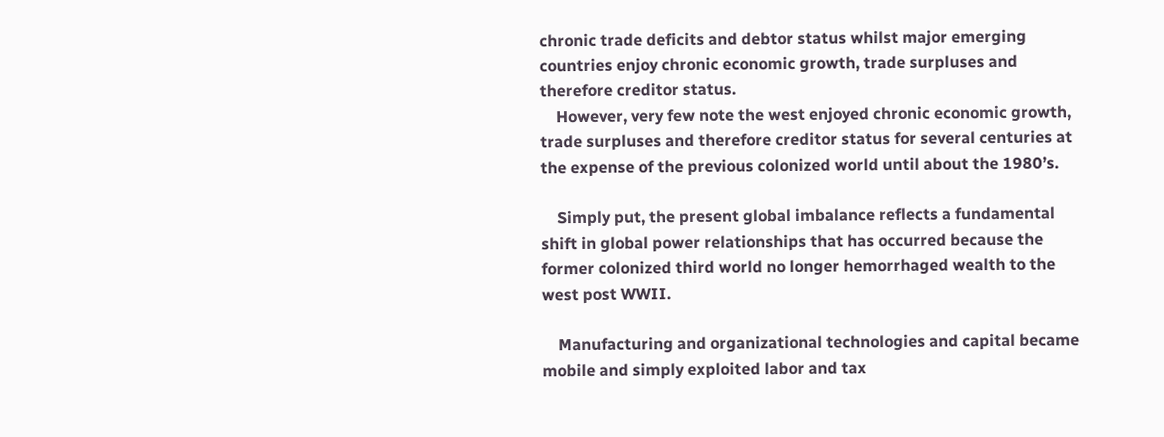chronic trade deficits and debtor status whilst major emerging countries enjoy chronic economic growth, trade surpluses and therefore creditor status.
    However, very few note the west enjoyed chronic economic growth, trade surpluses and therefore creditor status for several centuries at the expense of the previous colonized world until about the 1980’s.

    Simply put, the present global imbalance reflects a fundamental shift in global power relationships that has occurred because the former colonized third world no longer hemorrhaged wealth to the west post WWII.

    Manufacturing and organizational technologies and capital became mobile and simply exploited labor and tax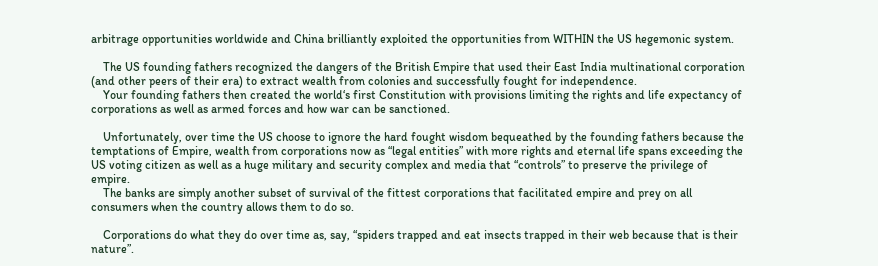arbitrage opportunities worldwide and China brilliantly exploited the opportunities from WITHIN the US hegemonic system.

    The US founding fathers recognized the dangers of the British Empire that used their East India multinational corporation (and other peers of their era) to extract wealth from colonies and successfully fought for independence.
    Your founding fathers then created the world‘s first Constitution with provisions limiting the rights and life expectancy of corporations as well as armed forces and how war can be sanctioned.

    Unfortunately, over time the US choose to ignore the hard fought wisdom bequeathed by the founding fathers because the temptations of Empire, wealth from corporations now as “legal entities” with more rights and eternal life spans exceeding the US voting citizen as well as a huge military and security complex and media that “controls” to preserve the privilege of empire.
    The banks are simply another subset of survival of the fittest corporations that facilitated empire and prey on all consumers when the country allows them to do so.

    Corporations do what they do over time as, say, “spiders trapped and eat insects trapped in their web because that is their nature”.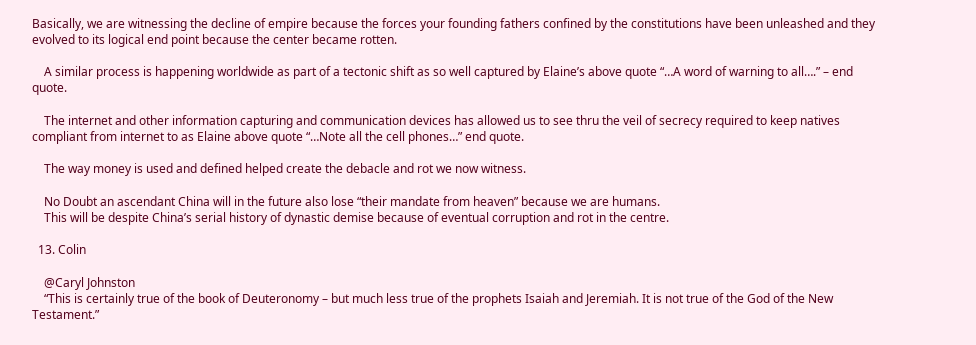Basically, we are witnessing the decline of empire because the forces your founding fathers confined by the constitutions have been unleashed and they evolved to its logical end point because the center became rotten.

    A similar process is happening worldwide as part of a tectonic shift as so well captured by Elaine’s above quote “…A word of warning to all….” – end quote.

    The internet and other information capturing and communication devices has allowed us to see thru the veil of secrecy required to keep natives compliant from internet to as Elaine above quote “…Note all the cell phones…” end quote.

    The way money is used and defined helped create the debacle and rot we now witness.

    No Doubt an ascendant China will in the future also lose “their mandate from heaven” because we are humans.
    This will be despite China’s serial history of dynastic demise because of eventual corruption and rot in the centre.

  13. Colin

    @Caryl Johnston
    “This is certainly true of the book of Deuteronomy – but much less true of the prophets Isaiah and Jeremiah. It is not true of the God of the New Testament.”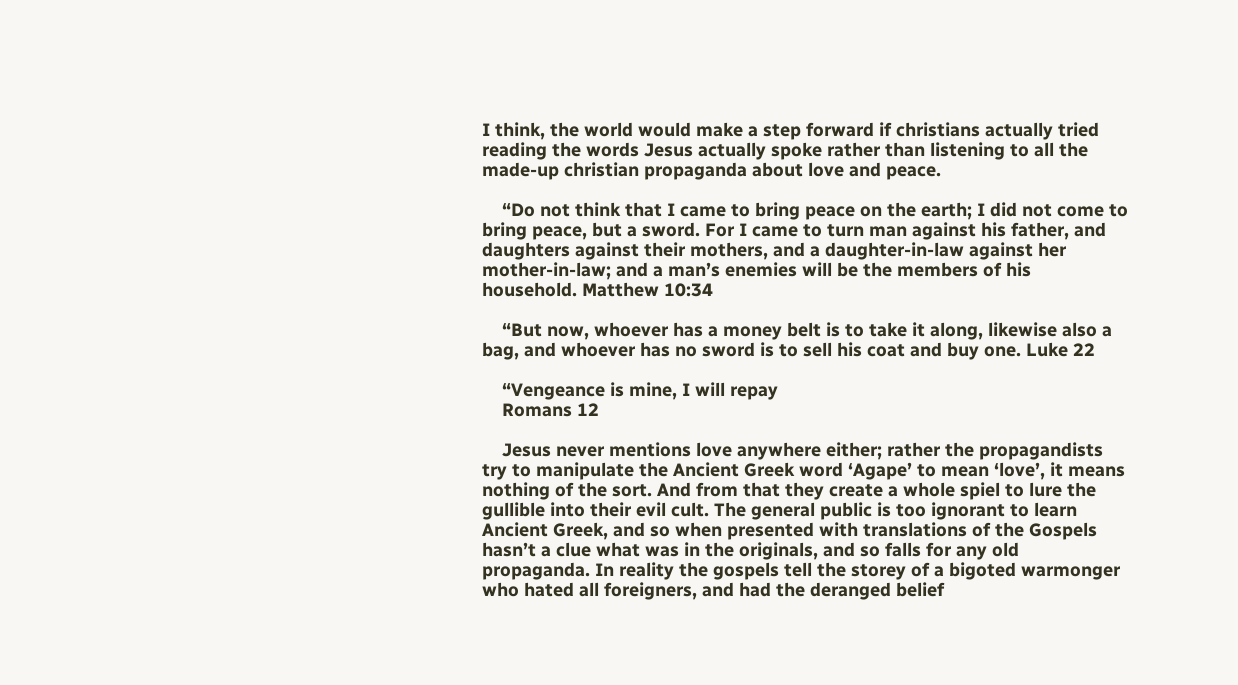I think, the world would make a step forward if christians actually tried reading the words Jesus actually spoke rather than listening to all the made-up christian propaganda about love and peace.

    “Do not think that I came to bring peace on the earth; I did not come to bring peace, but a sword. For I came to turn man against his father, and daughters against their mothers, and a daughter-in-law against her mother-in-law; and a man’s enemies will be the members of his household. Matthew 10:34

    “But now, whoever has a money belt is to take it along, likewise also a bag, and whoever has no sword is to sell his coat and buy one. Luke 22

    “Vengeance is mine, I will repay
    Romans 12

    Jesus never mentions love anywhere either; rather the propagandists try to manipulate the Ancient Greek word ‘Agape’ to mean ‘love’, it means nothing of the sort. And from that they create a whole spiel to lure the gullible into their evil cult. The general public is too ignorant to learn Ancient Greek, and so when presented with translations of the Gospels hasn’t a clue what was in the originals, and so falls for any old propaganda. In reality the gospels tell the storey of a bigoted warmonger who hated all foreigners, and had the deranged belief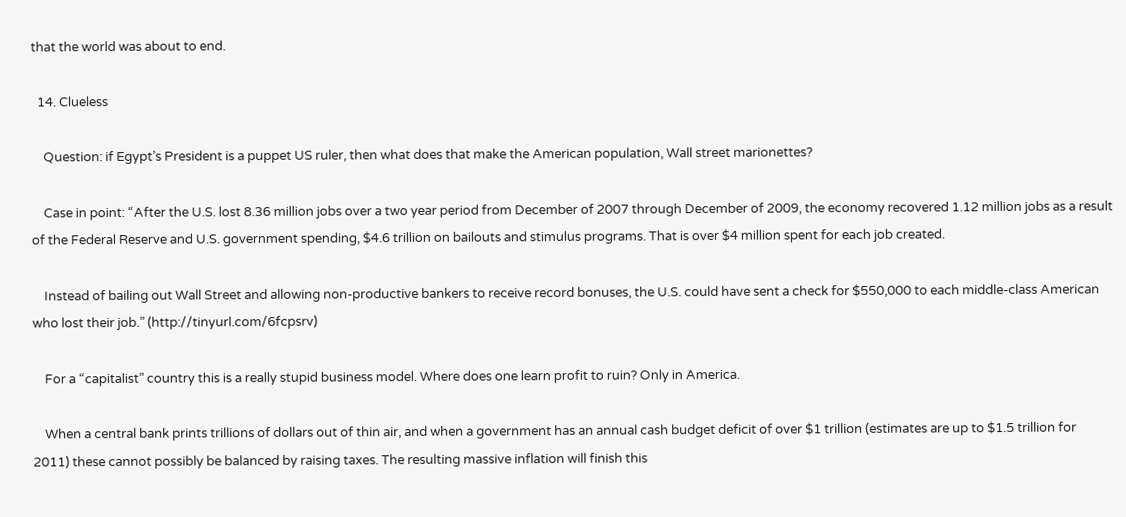that the world was about to end.

  14. Clueless

    Question: if Egypt’s President is a puppet US ruler, then what does that make the American population, Wall street marionettes?

    Case in point: “After the U.S. lost 8.36 million jobs over a two year period from December of 2007 through December of 2009, the economy recovered 1.12 million jobs as a result of the Federal Reserve and U.S. government spending, $4.6 trillion on bailouts and stimulus programs. That is over $4 million spent for each job created.

    Instead of bailing out Wall Street and allowing non-productive bankers to receive record bonuses, the U.S. could have sent a check for $550,000 to each middle-class American who lost their job.” (http://tinyurl.com/6fcpsrv)

    For a “capitalist” country this is a really stupid business model. Where does one learn profit to ruin? Only in America.

    When a central bank prints trillions of dollars out of thin air, and when a government has an annual cash budget deficit of over $1 trillion (estimates are up to $1.5 trillion for 2011) these cannot possibly be balanced by raising taxes. The resulting massive inflation will finish this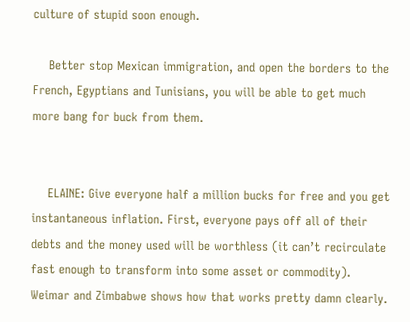culture of stupid soon enough.

    Better stop Mexican immigration, and open the borders to the French, Egyptians and Tunisians, you will be able to get much more bang for buck from them.


    ELAINE: Give everyone half a million bucks for free and you get instantaneous inflation. First, everyone pays off all of their debts and the money used will be worthless (it can’t recirculate fast enough to transform into some asset or commodity). Weimar and Zimbabwe shows how that works pretty damn clearly.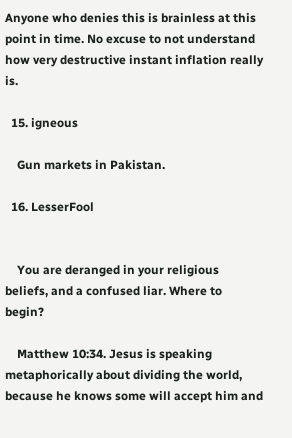Anyone who denies this is brainless at this point in time. No excuse to not understand how very destructive instant inflation really is.

  15. igneous

    Gun markets in Pakistan.

  16. LesserFool


    You are deranged in your religious beliefs, and a confused liar. Where to begin?

    Matthew 10:34. Jesus is speaking metaphorically about dividing the world, because he knows some will accept him and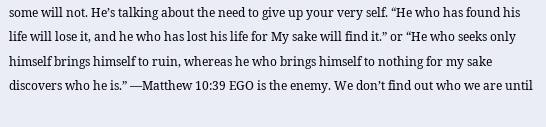some will not. He’s talking about the need to give up your very self. “He who has found his life will lose it, and he who has lost his life for My sake will find it.” or “He who seeks only himself brings himself to ruin, whereas he who brings himself to nothing for my sake discovers who he is.” —Matthew 10:39 EGO is the enemy. We don’t find out who we are until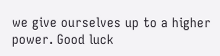we give ourselves up to a higher power. Good luck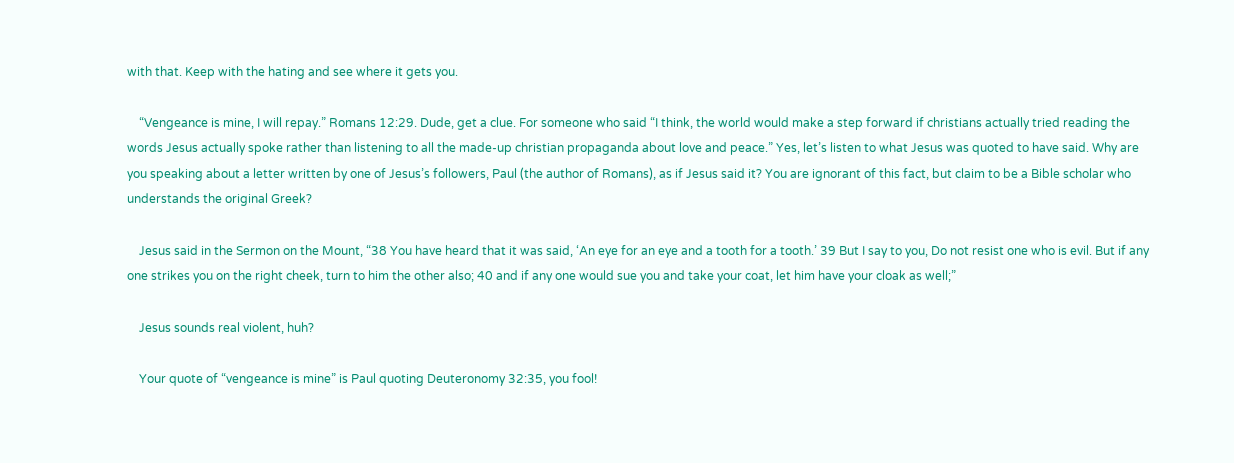with that. Keep with the hating and see where it gets you.

    “Vengeance is mine, I will repay.” Romans 12:29. Dude, get a clue. For someone who said “I think, the world would make a step forward if christians actually tried reading the words Jesus actually spoke rather than listening to all the made-up christian propaganda about love and peace.” Yes, let’s listen to what Jesus was quoted to have said. Why are you speaking about a letter written by one of Jesus’s followers, Paul (the author of Romans), as if Jesus said it? You are ignorant of this fact, but claim to be a Bible scholar who understands the original Greek?

    Jesus said in the Sermon on the Mount, “38 You have heard that it was said, ‘An eye for an eye and a tooth for a tooth.’ 39 But I say to you, Do not resist one who is evil. But if any one strikes you on the right cheek, turn to him the other also; 40 and if any one would sue you and take your coat, let him have your cloak as well;”

    Jesus sounds real violent, huh?

    Your quote of “vengeance is mine” is Paul quoting Deuteronomy 32:35, you fool!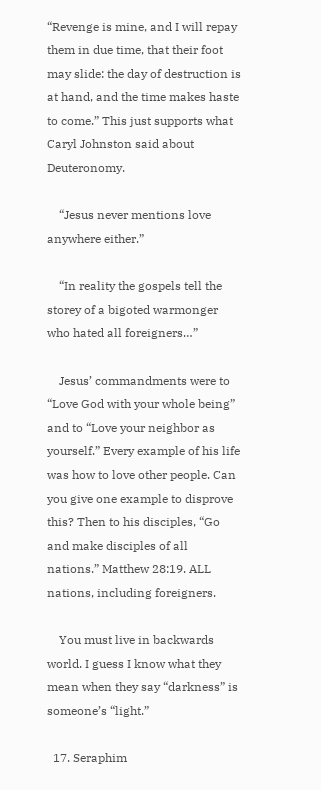“Revenge is mine, and I will repay them in due time, that their foot may slide: the day of destruction is at hand, and the time makes haste to come.” This just supports what Caryl Johnston said about Deuteronomy.

    “Jesus never mentions love anywhere either.”

    “In reality the gospels tell the storey of a bigoted warmonger who hated all foreigners…”

    Jesus’ commandments were to “Love God with your whole being” and to “Love your neighbor as yourself.” Every example of his life was how to love other people. Can you give one example to disprove this? Then to his disciples, “Go and make disciples of all nations.” Matthew 28:19. ALL nations, including foreigners.

    You must live in backwards world. I guess I know what they mean when they say “darkness” is someone’s “light.”

  17. Seraphim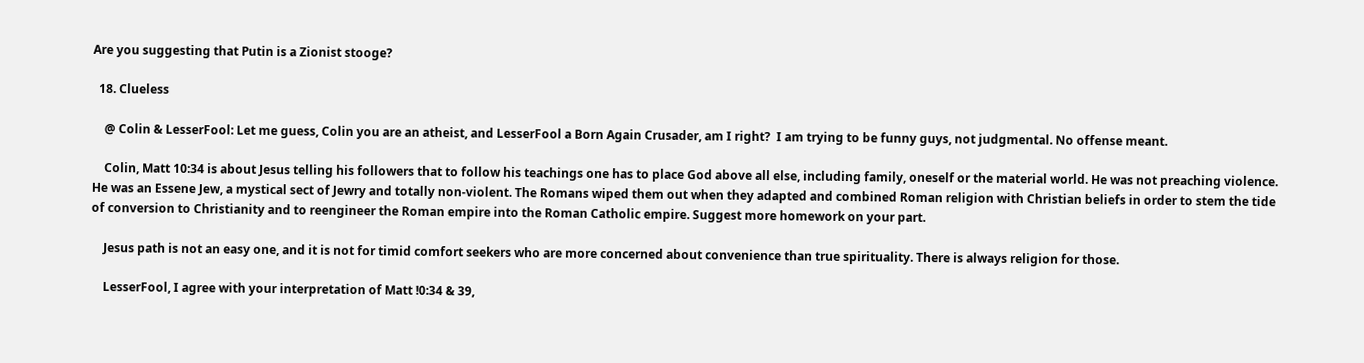Are you suggesting that Putin is a Zionist stooge?

  18. Clueless

    @ Colin & LesserFool: Let me guess, Colin you are an atheist, and LesserFool a Born Again Crusader, am I right?  I am trying to be funny guys, not judgmental. No offense meant.

    Colin, Matt 10:34 is about Jesus telling his followers that to follow his teachings one has to place God above all else, including family, oneself or the material world. He was not preaching violence. He was an Essene Jew, a mystical sect of Jewry and totally non-violent. The Romans wiped them out when they adapted and combined Roman religion with Christian beliefs in order to stem the tide of conversion to Christianity and to reengineer the Roman empire into the Roman Catholic empire. Suggest more homework on your part.

    Jesus path is not an easy one, and it is not for timid comfort seekers who are more concerned about convenience than true spirituality. There is always religion for those.

    LesserFool, I agree with your interpretation of Matt !0:34 & 39,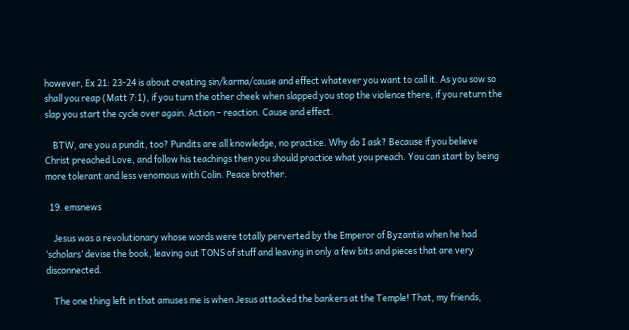however, Ex 21: 23-24 is about creating sin/karma/cause and effect whatever you want to call it. As you sow so shall you reap (Matt 7:1), if you turn the other cheek when slapped you stop the violence there, if you return the slap you start the cycle over again. Action – reaction. Cause and effect.

    BTW, are you a pundit, too? Pundits are all knowledge, no practice. Why do I ask? Because if you believe Christ preached Love, and follow his teachings then you should practice what you preach. You can start by being more tolerant and less venomous with Colin. Peace brother.

  19. emsnews

    Jesus was a revolutionary whose words were totally perverted by the Emperor of Byzantia when he had ‘scholars’ devise the book, leaving out TONS of stuff and leaving in only a few bits and pieces that are very disconnected.

    The one thing left in that amuses me is when Jesus attacked the bankers at the Temple! That, my friends,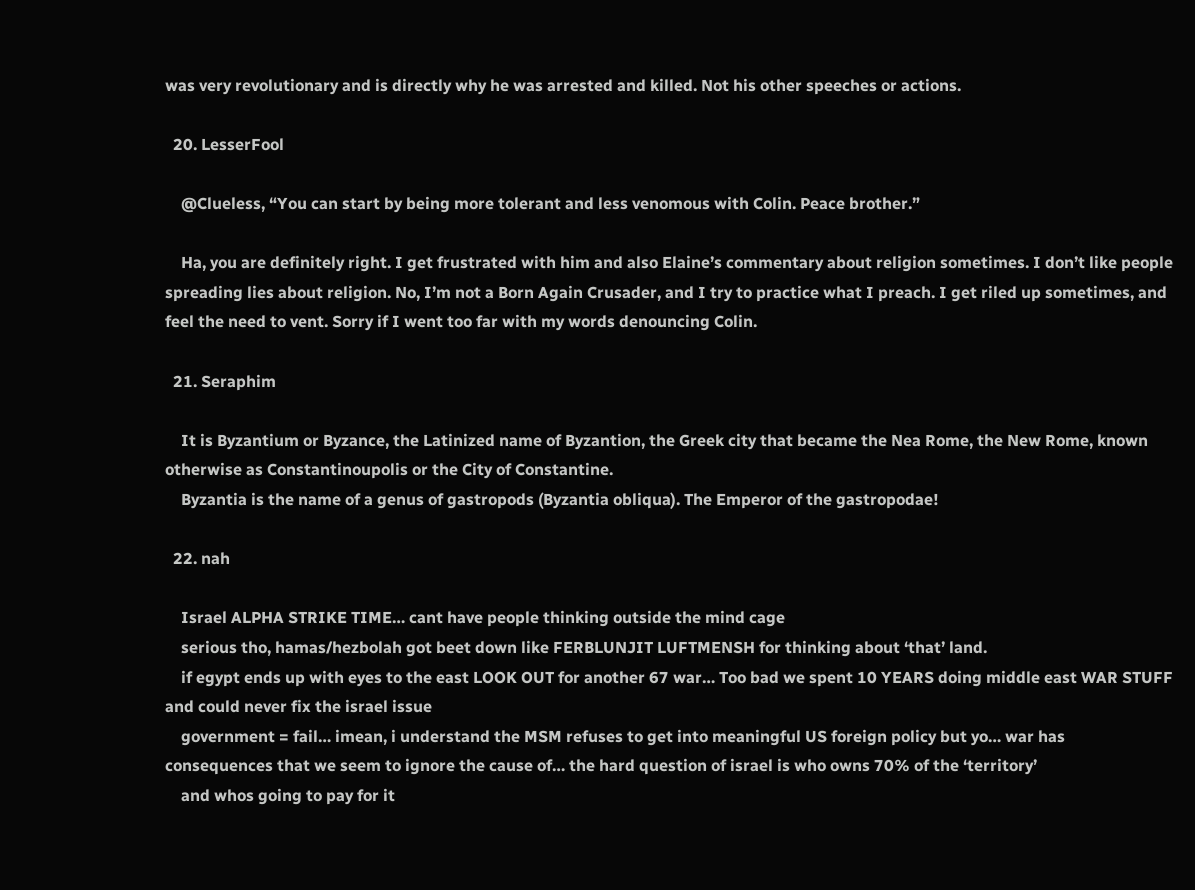was very revolutionary and is directly why he was arrested and killed. Not his other speeches or actions.

  20. LesserFool

    @Clueless, “You can start by being more tolerant and less venomous with Colin. Peace brother.”

    Ha, you are definitely right. I get frustrated with him and also Elaine’s commentary about religion sometimes. I don’t like people spreading lies about religion. No, I’m not a Born Again Crusader, and I try to practice what I preach. I get riled up sometimes, and feel the need to vent. Sorry if I went too far with my words denouncing Colin.

  21. Seraphim

    It is Byzantium or Byzance, the Latinized name of Byzantion, the Greek city that became the Nea Rome, the New Rome, known otherwise as Constantinoupolis or the City of Constantine.
    Byzantia is the name of a genus of gastropods (Byzantia obliqua). The Emperor of the gastropodae!

  22. nah

    Israel ALPHA STRIKE TIME… cant have people thinking outside the mind cage
    serious tho, hamas/hezbolah got beet down like FERBLUNJIT LUFTMENSH for thinking about ‘that’ land.
    if egypt ends up with eyes to the east LOOK OUT for another 67 war… Too bad we spent 10 YEARS doing middle east WAR STUFF and could never fix the israel issue
    government = fail… imean, i understand the MSM refuses to get into meaningful US foreign policy but yo… war has consequences that we seem to ignore the cause of… the hard question of israel is who owns 70% of the ‘territory’
    and whos going to pay for it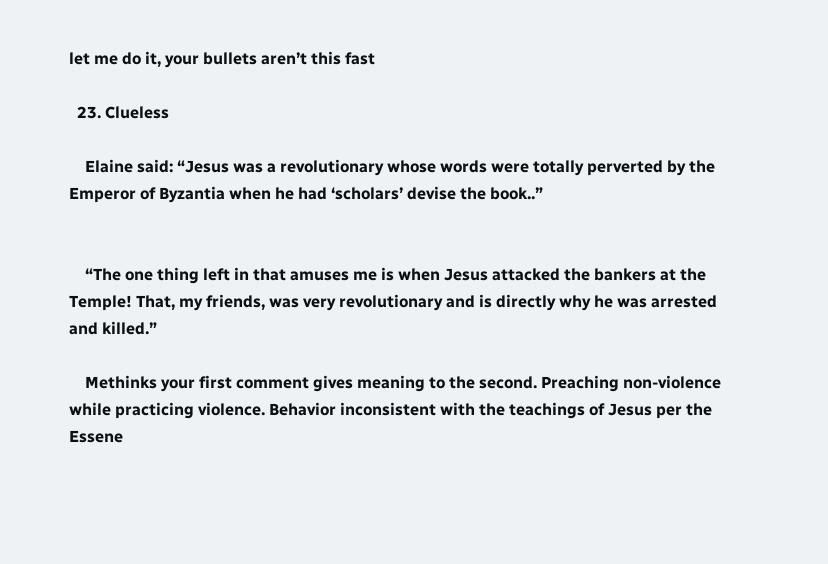let me do it, your bullets aren’t this fast

  23. Clueless

    Elaine said: “Jesus was a revolutionary whose words were totally perverted by the Emperor of Byzantia when he had ‘scholars’ devise the book..”


    “The one thing left in that amuses me is when Jesus attacked the bankers at the Temple! That, my friends, was very revolutionary and is directly why he was arrested and killed.”

    Methinks your first comment gives meaning to the second. Preaching non-violence while practicing violence. Behavior inconsistent with the teachings of Jesus per the Essene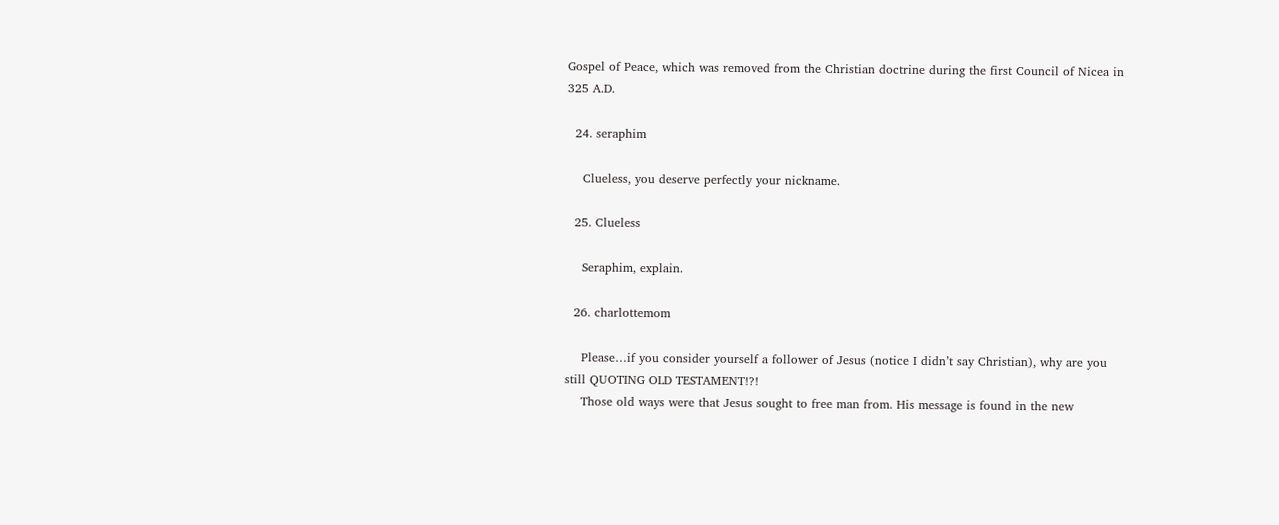Gospel of Peace, which was removed from the Christian doctrine during the first Council of Nicea in 325 A.D.

  24. seraphim

    Clueless, you deserve perfectly your nickname.

  25. Clueless

    Seraphim, explain.

  26. charlottemom

    Please…if you consider yourself a follower of Jesus (notice I didn’t say Christian), why are you still QUOTING OLD TESTAMENT!?!
    Those old ways were that Jesus sought to free man from. His message is found in the new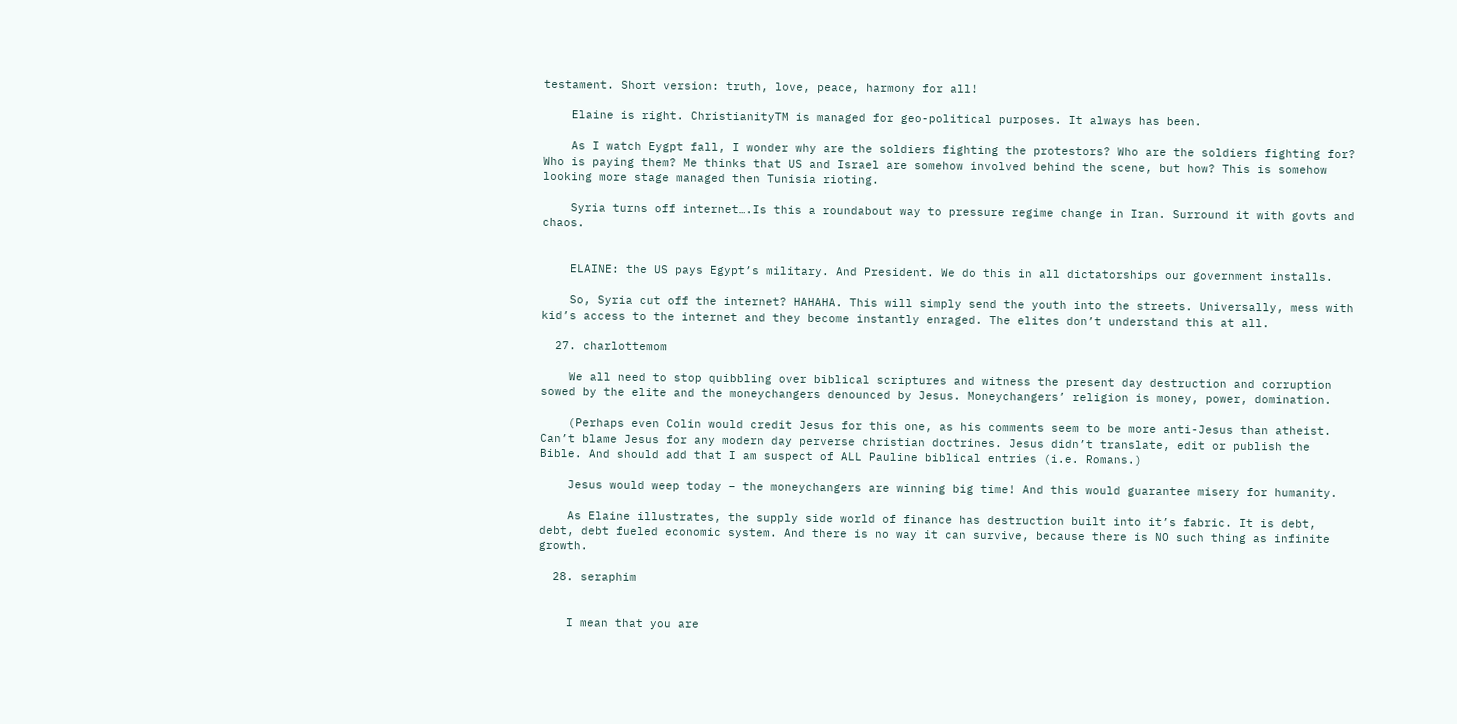testament. Short version: truth, love, peace, harmony for all!

    Elaine is right. ChristianityTM is managed for geo-political purposes. It always has been.

    As I watch Eygpt fall, I wonder why are the soldiers fighting the protestors? Who are the soldiers fighting for? Who is paying them? Me thinks that US and Israel are somehow involved behind the scene, but how? This is somehow looking more stage managed then Tunisia rioting.

    Syria turns off internet….Is this a roundabout way to pressure regime change in Iran. Surround it with govts and chaos.


    ELAINE: the US pays Egypt’s military. And President. We do this in all dictatorships our government installs.

    So, Syria cut off the internet? HAHAHA. This will simply send the youth into the streets. Universally, mess with kid’s access to the internet and they become instantly enraged. The elites don’t understand this at all.

  27. charlottemom

    We all need to stop quibbling over biblical scriptures and witness the present day destruction and corruption sowed by the elite and the moneychangers denounced by Jesus. Moneychangers’ religion is money, power, domination.

    (Perhaps even Colin would credit Jesus for this one, as his comments seem to be more anti-Jesus than atheist. Can’t blame Jesus for any modern day perverse christian doctrines. Jesus didn’t translate, edit or publish the Bible. And should add that I am suspect of ALL Pauline biblical entries (i.e. Romans.)

    Jesus would weep today – the moneychangers are winning big time! And this would guarantee misery for humanity.

    As Elaine illustrates, the supply side world of finance has destruction built into it’s fabric. It is debt, debt, debt fueled economic system. And there is no way it can survive, because there is NO such thing as infinite growth.

  28. seraphim


    I mean that you are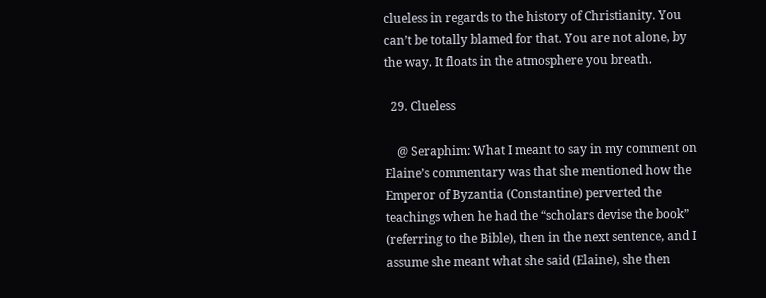clueless in regards to the history of Christianity. You can’t be totally blamed for that. You are not alone, by the way. It floats in the atmosphere you breath.

  29. Clueless

    @ Seraphim: What I meant to say in my comment on Elaine’s commentary was that she mentioned how the Emperor of Byzantia (Constantine) perverted the teachings when he had the “scholars devise the book” (referring to the Bible), then in the next sentence, and I assume she meant what she said (Elaine), she then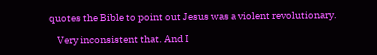quotes the Bible to point out Jesus was a violent revolutionary.

    Very inconsistent that. And I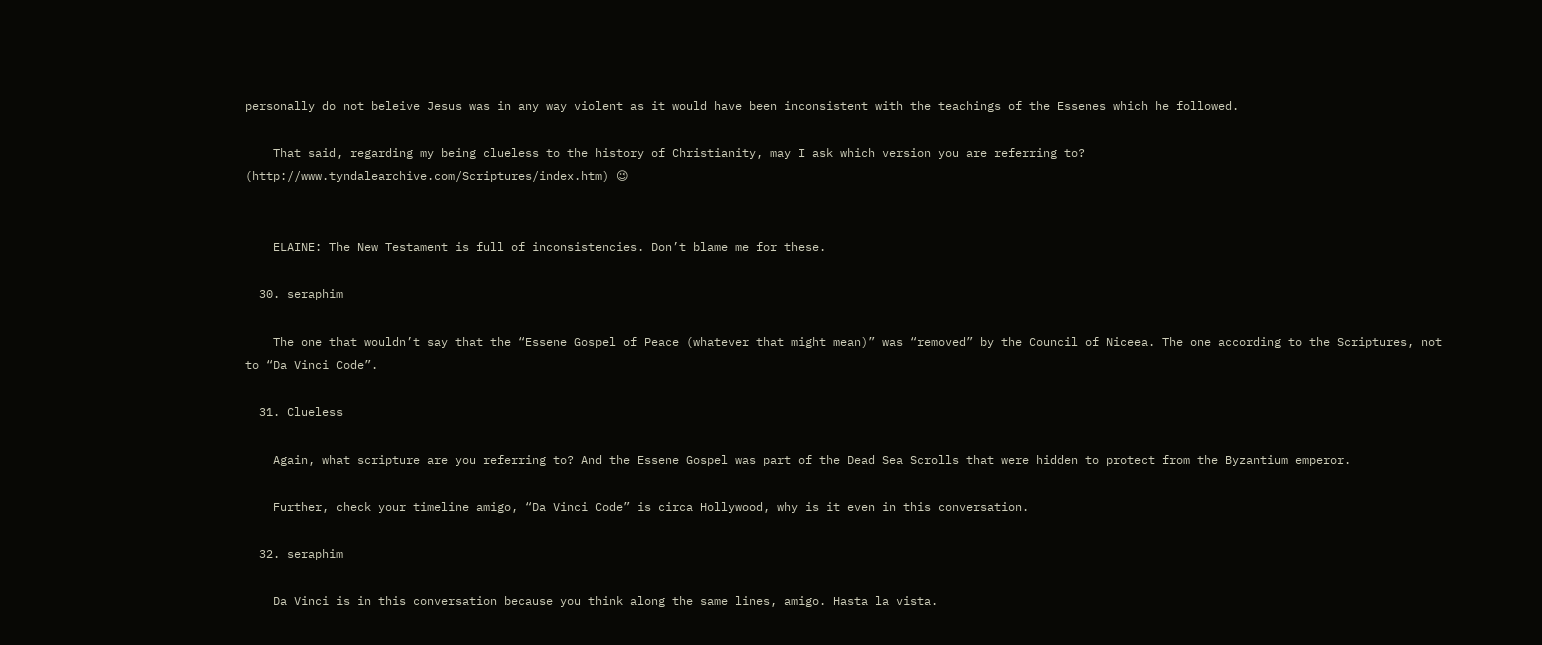personally do not beleive Jesus was in any way violent as it would have been inconsistent with the teachings of the Essenes which he followed.

    That said, regarding my being clueless to the history of Christianity, may I ask which version you are referring to? (http://www.tyndalearchive.com/Scriptures/index.htm) 😉


    ELAINE: The New Testament is full of inconsistencies. Don’t blame me for these.

  30. seraphim

    The one that wouldn’t say that the “Essene Gospel of Peace (whatever that might mean)” was “removed” by the Council of Niceea. The one according to the Scriptures, not to “Da Vinci Code”.

  31. Clueless

    Again, what scripture are you referring to? And the Essene Gospel was part of the Dead Sea Scrolls that were hidden to protect from the Byzantium emperor.

    Further, check your timeline amigo, “Da Vinci Code” is circa Hollywood, why is it even in this conversation.

  32. seraphim

    Da Vinci is in this conversation because you think along the same lines, amigo. Hasta la vista.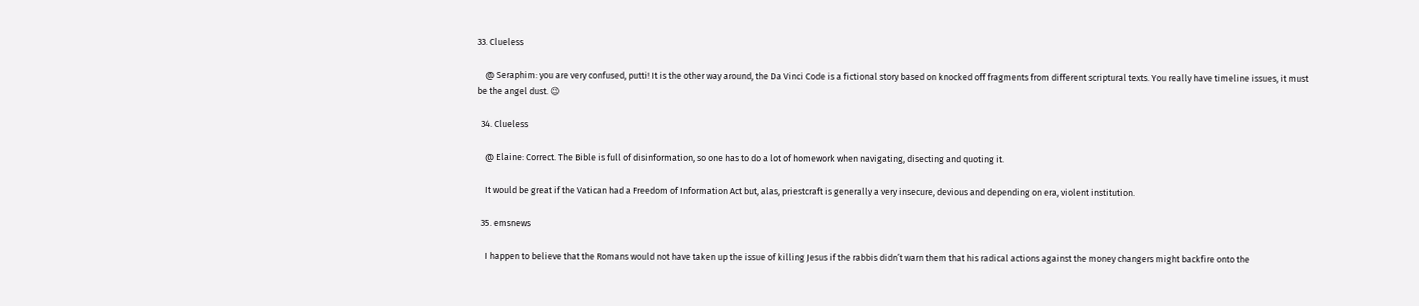33. Clueless

    @ Seraphim: you are very confused, putti! It is the other way around, the Da Vinci Code is a fictional story based on knocked off fragments from different scriptural texts. You really have timeline issues, it must be the angel dust. 😉

  34. Clueless

    @ Elaine: Correct. The Bible is full of disinformation, so one has to do a lot of homework when navigating, disecting and quoting it.

    It would be great if the Vatican had a Freedom of Information Act but, alas, priestcraft is generally a very insecure, devious and depending on era, violent institution.

  35. emsnews

    I happen to believe that the Romans would not have taken up the issue of killing Jesus if the rabbis didn’t warn them that his radical actions against the money changers might backfire onto the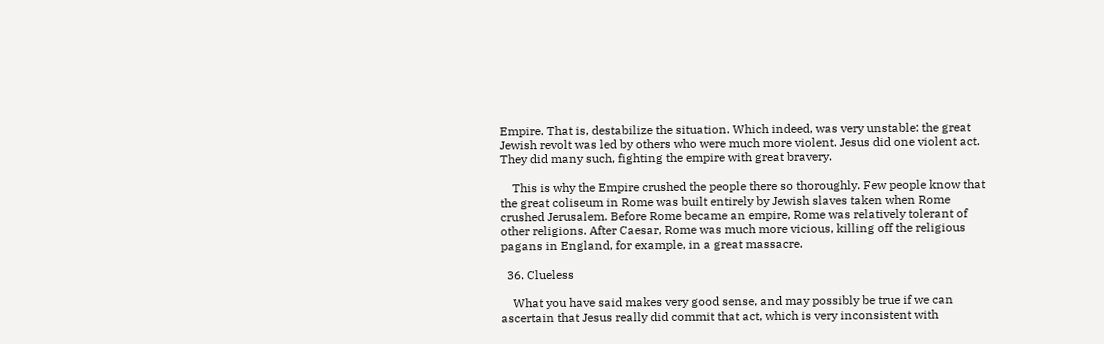Empire. That is, destabilize the situation. Which indeed, was very unstable: the great Jewish revolt was led by others who were much more violent. Jesus did one violent act. They did many such, fighting the empire with great bravery.

    This is why the Empire crushed the people there so thoroughly. Few people know that the great coliseum in Rome was built entirely by Jewish slaves taken when Rome crushed Jerusalem. Before Rome became an empire, Rome was relatively tolerant of other religions. After Caesar, Rome was much more vicious, killing off the religious pagans in England, for example, in a great massacre.

  36. Clueless

    What you have said makes very good sense, and may possibly be true if we can ascertain that Jesus really did commit that act, which is very inconsistent with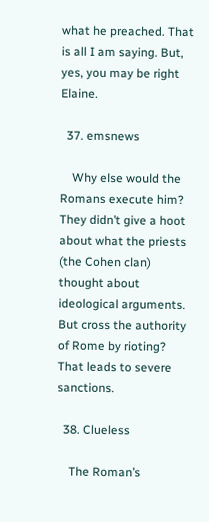what he preached. That is all I am saying. But, yes, you may be right Elaine.

  37. emsnews

    Why else would the Romans execute him? They didn’t give a hoot about what the priests (the Cohen clan) thought about ideological arguments. But cross the authority of Rome by rioting? That leads to severe sanctions.

  38. Clueless

    The Roman’s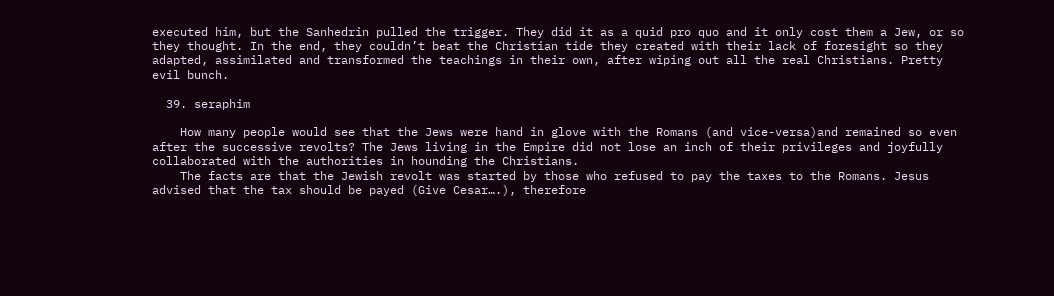executed him, but the Sanhedrin pulled the trigger. They did it as a quid pro quo and it only cost them a Jew, or so they thought. In the end, they couldn’t beat the Christian tide they created with their lack of foresight so they adapted, assimilated and transformed the teachings in their own, after wiping out all the real Christians. Pretty evil bunch.

  39. seraphim

    How many people would see that the Jews were hand in glove with the Romans (and vice-versa)and remained so even after the successive revolts? The Jews living in the Empire did not lose an inch of their privileges and joyfully collaborated with the authorities in hounding the Christians.
    The facts are that the Jewish revolt was started by those who refused to pay the taxes to the Romans. Jesus advised that the tax should be payed (Give Cesar….), therefore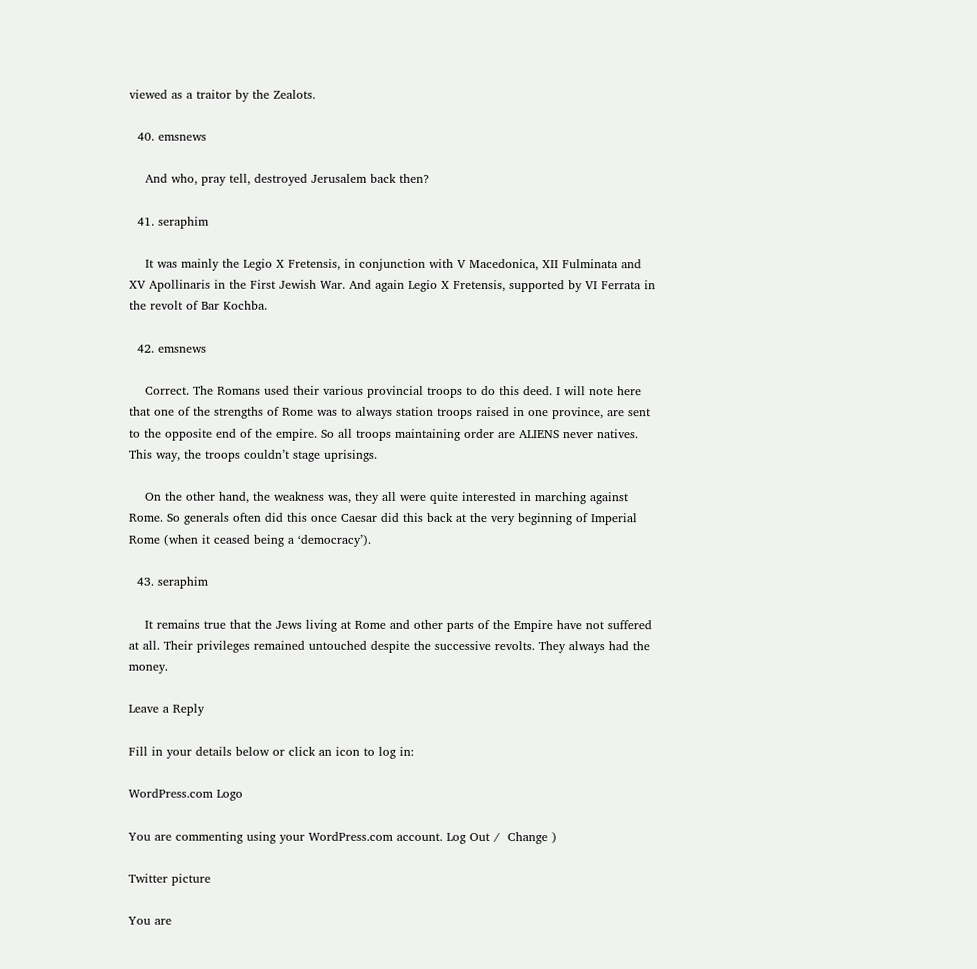viewed as a traitor by the Zealots.

  40. emsnews

    And who, pray tell, destroyed Jerusalem back then?

  41. seraphim

    It was mainly the Legio X Fretensis, in conjunction with V Macedonica, XII Fulminata and XV Apollinaris in the First Jewish War. And again Legio X Fretensis, supported by VI Ferrata in the revolt of Bar Kochba.

  42. emsnews

    Correct. The Romans used their various provincial troops to do this deed. I will note here that one of the strengths of Rome was to always station troops raised in one province, are sent to the opposite end of the empire. So all troops maintaining order are ALIENS never natives. This way, the troops couldn’t stage uprisings.

    On the other hand, the weakness was, they all were quite interested in marching against Rome. So generals often did this once Caesar did this back at the very beginning of Imperial Rome (when it ceased being a ‘democracy’).

  43. seraphim

    It remains true that the Jews living at Rome and other parts of the Empire have not suffered at all. Their privileges remained untouched despite the successive revolts. They always had the money.

Leave a Reply

Fill in your details below or click an icon to log in:

WordPress.com Logo

You are commenting using your WordPress.com account. Log Out /  Change )

Twitter picture

You are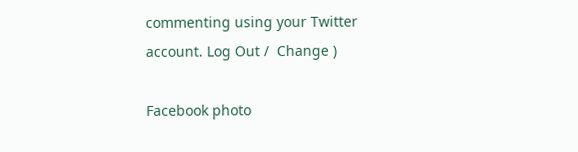commenting using your Twitter account. Log Out /  Change )

Facebook photo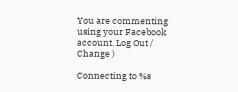You are commenting using your Facebook account. Log Out /  Change )

Connecting to %s